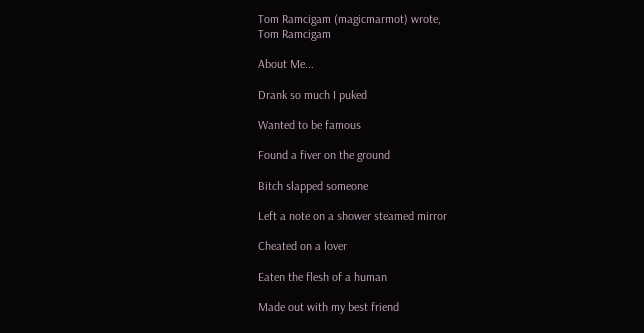Tom Ramcigam (magicmarmot) wrote,
Tom Ramcigam

About Me...

Drank so much I puked

Wanted to be famous

Found a fiver on the ground

Bitch slapped someone

Left a note on a shower steamed mirror

Cheated on a lover

Eaten the flesh of a human

Made out with my best friend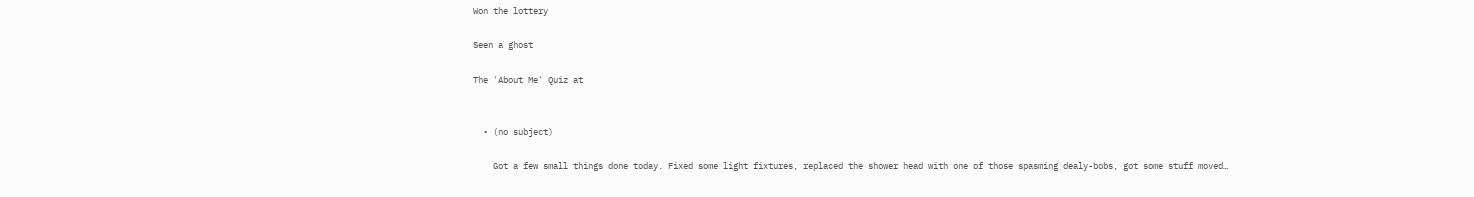Won the lottery

Seen a ghost

The 'About Me' Quiz at


  • (no subject)

    Got a few small things done today. Fixed some light fixtures, replaced the shower head with one of those spasming dealy-bobs, got some stuff moved…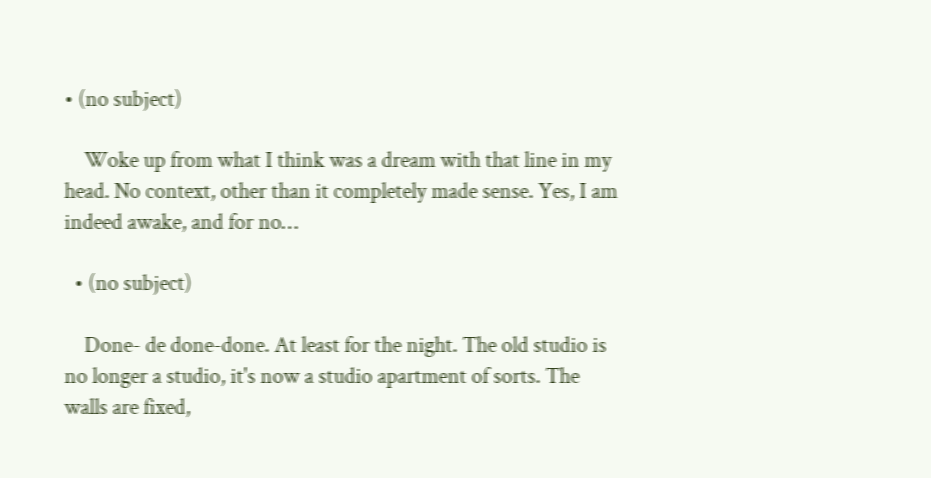• (no subject)

    Woke up from what I think was a dream with that line in my head. No context, other than it completely made sense. Yes, I am indeed awake, and for no…

  • (no subject)

    Done- de done-done. At least for the night. The old studio is no longer a studio, it's now a studio apartment of sorts. The walls are fixed,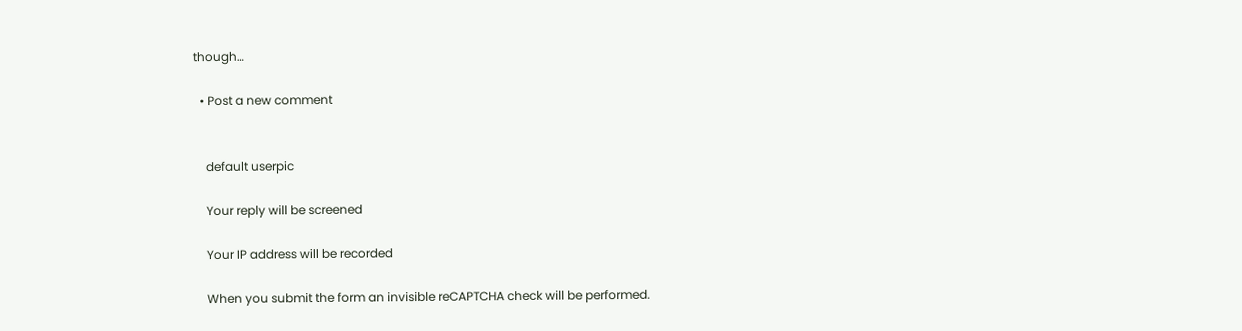though…

  • Post a new comment


    default userpic

    Your reply will be screened

    Your IP address will be recorded

    When you submit the form an invisible reCAPTCHA check will be performed.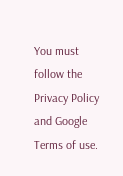You must follow the Privacy Policy and Google Terms of use.